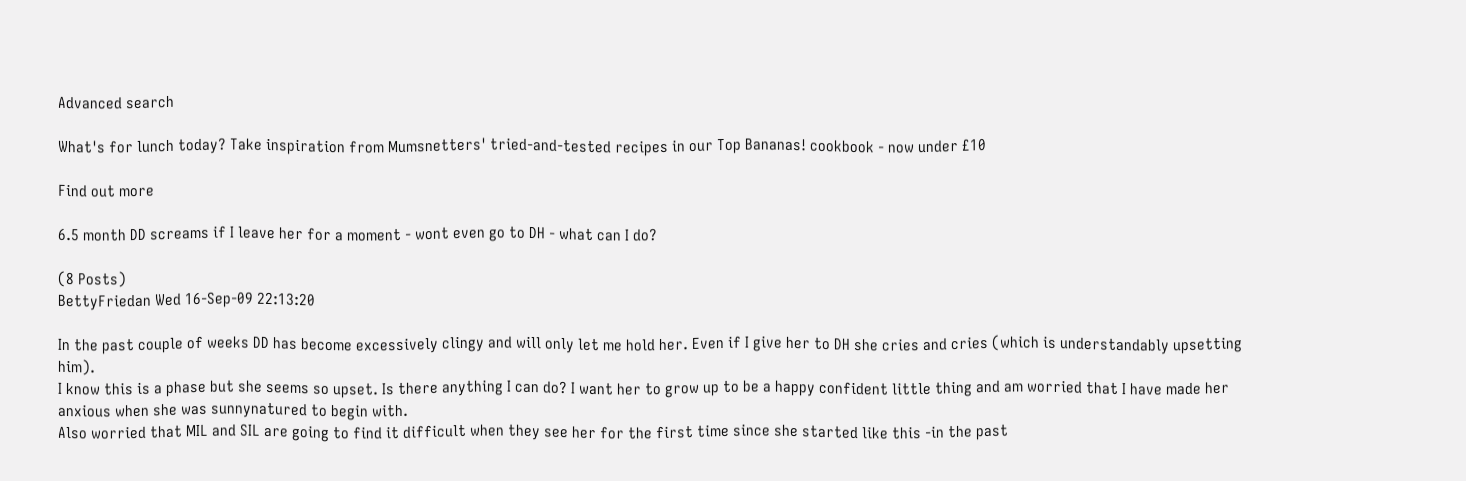Advanced search

What's for lunch today? Take inspiration from Mumsnetters' tried-and-tested recipes in our Top Bananas! cookbook - now under £10

Find out more

6.5 month DD screams if I leave her for a moment - wont even go to DH - what can I do?

(8 Posts)
BettyFriedan Wed 16-Sep-09 22:13:20

In the past couple of weeks DD has become excessively clingy and will only let me hold her. Even if I give her to DH she cries and cries (which is understandably upsetting him).
I know this is a phase but she seems so upset. Is there anything I can do? I want her to grow up to be a happy confident little thing and am worried that I have made her anxious when she was sunnynatured to begin with.
Also worried that MIL and SIL are going to find it difficult when they see her for the first time since she started like this -in the past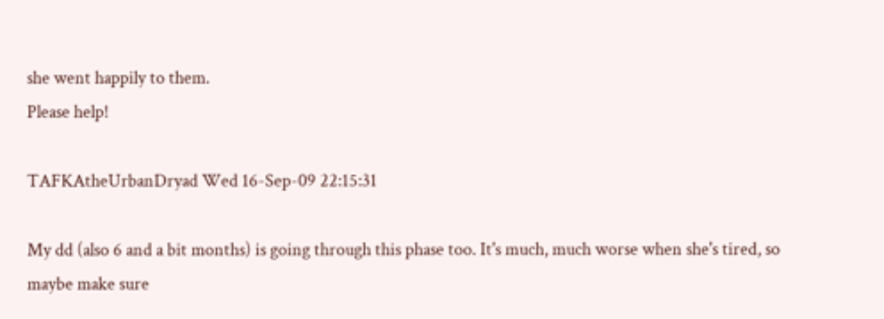she went happily to them.
Please help!

TAFKAtheUrbanDryad Wed 16-Sep-09 22:15:31

My dd (also 6 and a bit months) is going through this phase too. It's much, much worse when she's tired, so maybe make sure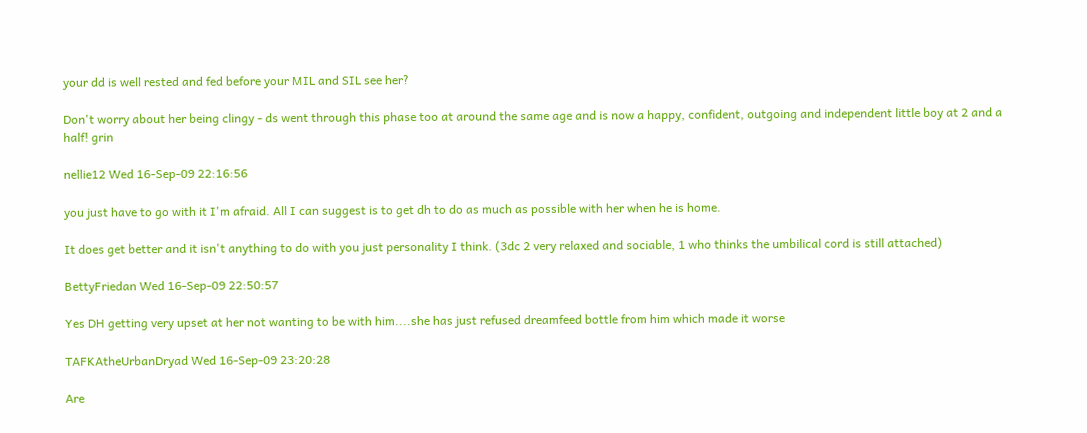your dd is well rested and fed before your MIL and SIL see her?

Don't worry about her being clingy - ds went through this phase too at around the same age and is now a happy, confident, outgoing and independent little boy at 2 and a half! grin

nellie12 Wed 16-Sep-09 22:16:56

you just have to go with it I'm afraid. All I can suggest is to get dh to do as much as possible with her when he is home.

It does get better and it isn't anything to do with you just personality I think. (3dc 2 very relaxed and sociable, 1 who thinks the umbilical cord is still attached)

BettyFriedan Wed 16-Sep-09 22:50:57

Yes DH getting very upset at her not wanting to be with him....she has just refused dreamfeed bottle from him which made it worse

TAFKAtheUrbanDryad Wed 16-Sep-09 23:20:28

Are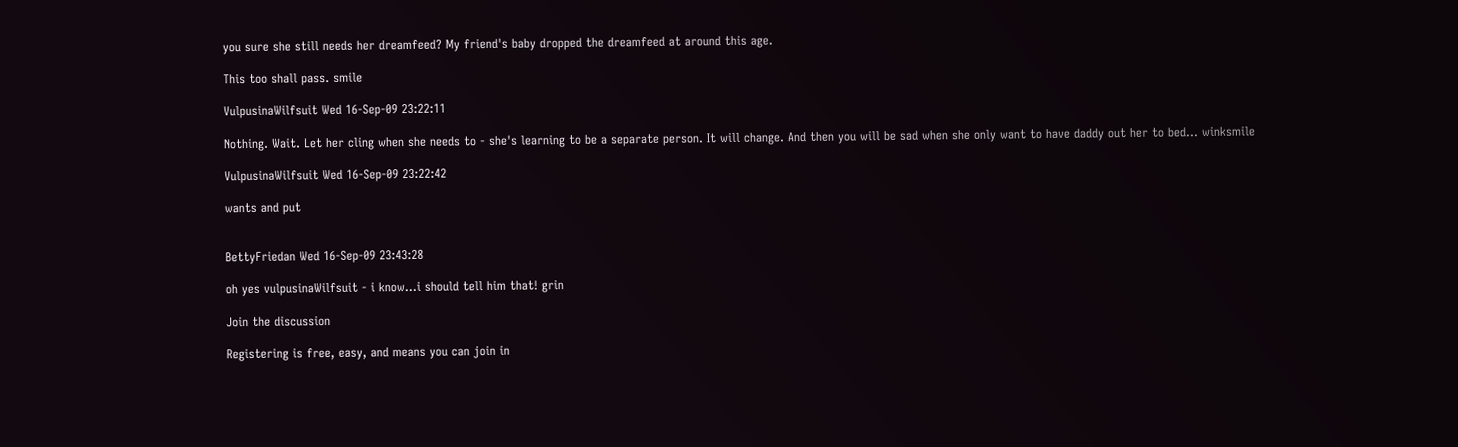you sure she still needs her dreamfeed? My friend's baby dropped the dreamfeed at around this age.

This too shall pass. smile

VulpusinaWilfsuit Wed 16-Sep-09 23:22:11

Nothing. Wait. Let her cling when she needs to - she's learning to be a separate person. It will change. And then you will be sad when she only want to have daddy out her to bed... winksmile

VulpusinaWilfsuit Wed 16-Sep-09 23:22:42

wants and put


BettyFriedan Wed 16-Sep-09 23:43:28

oh yes vulpusinaWilfsuit - i know...i should tell him that! grin

Join the discussion

Registering is free, easy, and means you can join in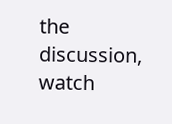the discussion, watch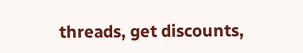threads, get discounts,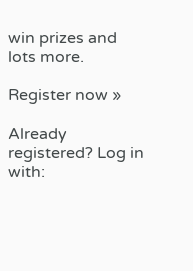win prizes and lots more.

Register now »

Already registered? Log in with: